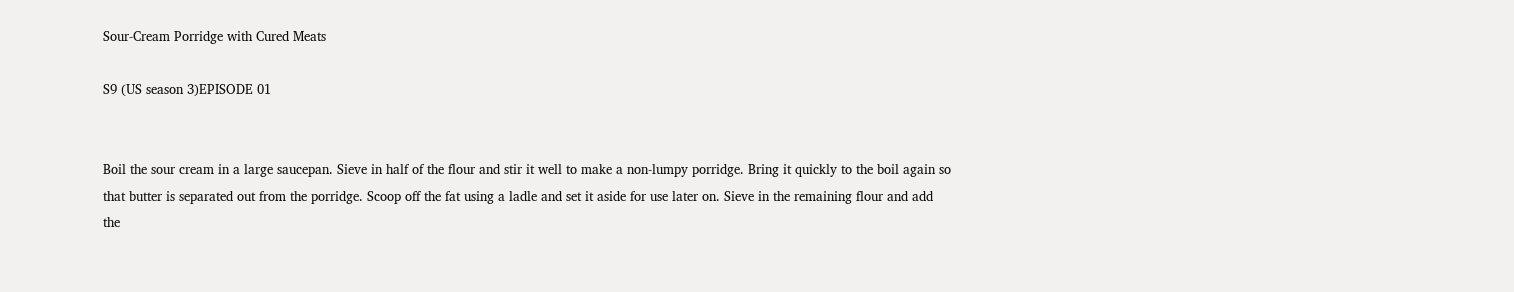Sour-Cream Porridge with Cured Meats

S9 (US season 3)EPISODE 01


Boil the sour cream in a large saucepan. Sieve in half of the flour and stir it well to make a non-lumpy porridge. Bring it quickly to the boil again so that butter is separated out from the porridge. Scoop off the fat using a ladle and set it aside for use later on. Sieve in the remaining flour and add the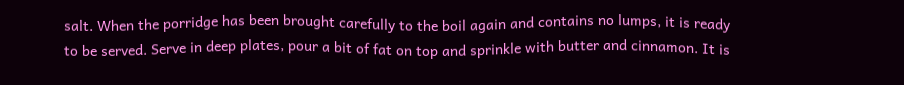salt. When the porridge has been brought carefully to the boil again and contains no lumps, it is ready to be served. Serve in deep plates, pour a bit of fat on top and sprinkle with butter and cinnamon. It is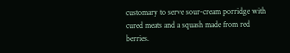customary to serve sour-cream porridge with cured meats and a squash made from red berries.